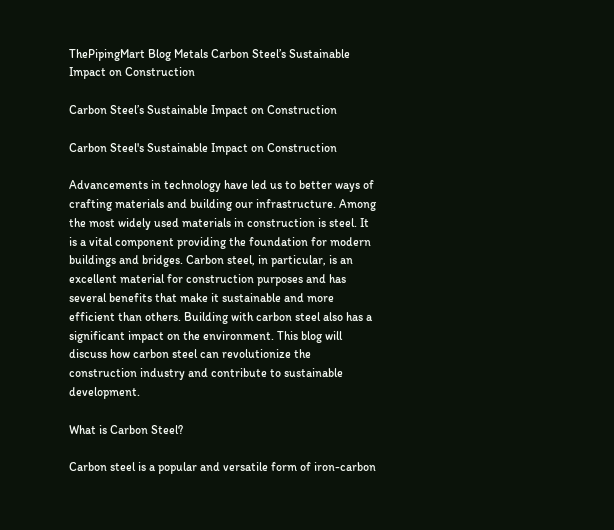ThePipingMart Blog Metals Carbon Steel’s Sustainable Impact on Construction

Carbon Steel’s Sustainable Impact on Construction

Carbon Steel's Sustainable Impact on Construction

Advancements in technology have led us to better ways of crafting materials and building our infrastructure. Among the most widely used materials in construction is steel. It is a vital component providing the foundation for modern buildings and bridges. Carbon steel, in particular, is an excellent material for construction purposes and has several benefits that make it sustainable and more efficient than others. Building with carbon steel also has a significant impact on the environment. This blog will discuss how carbon steel can revolutionize the construction industry and contribute to sustainable development.

What is Carbon Steel?

Carbon steel is a popular and versatile form of iron-carbon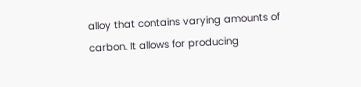alloy that contains varying amounts of carbon. It allows for producing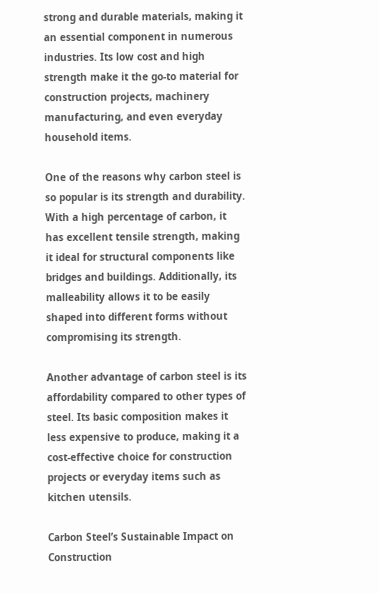strong and durable materials, making it an essential component in numerous industries. Its low cost and high strength make it the go-to material for construction projects, machinery manufacturing, and even everyday household items.

One of the reasons why carbon steel is so popular is its strength and durability. With a high percentage of carbon, it has excellent tensile strength, making it ideal for structural components like bridges and buildings. Additionally, its malleability allows it to be easily shaped into different forms without compromising its strength.

Another advantage of carbon steel is its affordability compared to other types of steel. Its basic composition makes it less expensive to produce, making it a cost-effective choice for construction projects or everyday items such as kitchen utensils.

Carbon Steel’s Sustainable Impact on Construction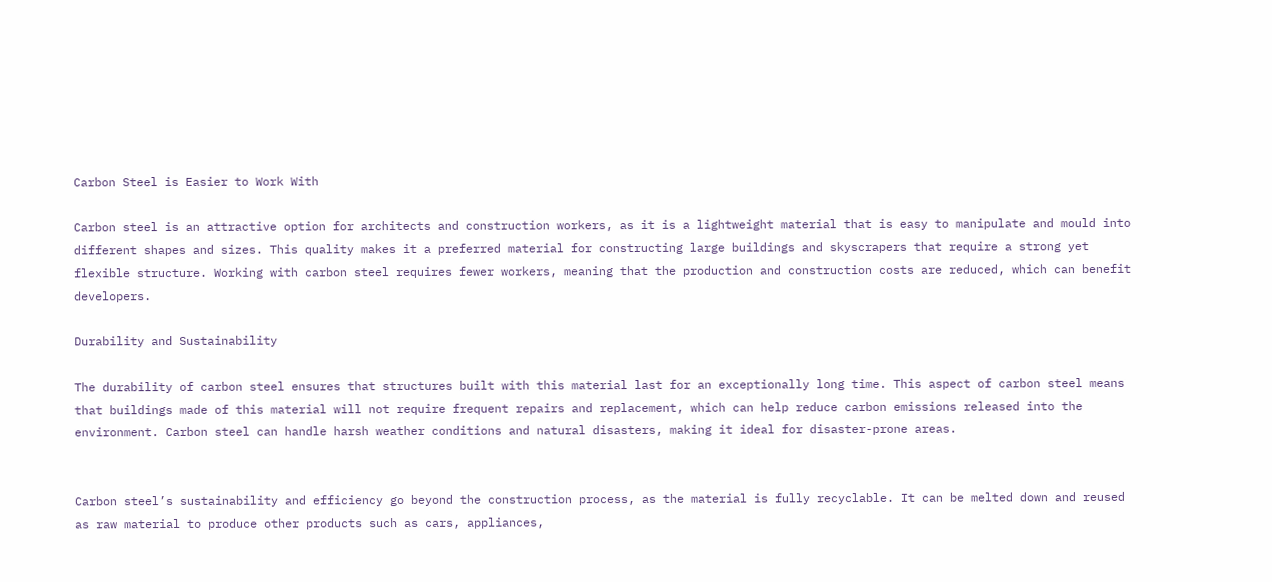Carbon Steel is Easier to Work With

Carbon steel is an attractive option for architects and construction workers, as it is a lightweight material that is easy to manipulate and mould into different shapes and sizes. This quality makes it a preferred material for constructing large buildings and skyscrapers that require a strong yet flexible structure. Working with carbon steel requires fewer workers, meaning that the production and construction costs are reduced, which can benefit developers.

Durability and Sustainability

The durability of carbon steel ensures that structures built with this material last for an exceptionally long time. This aspect of carbon steel means that buildings made of this material will not require frequent repairs and replacement, which can help reduce carbon emissions released into the environment. Carbon steel can handle harsh weather conditions and natural disasters, making it ideal for disaster-prone areas.


Carbon steel’s sustainability and efficiency go beyond the construction process, as the material is fully recyclable. It can be melted down and reused as raw material to produce other products such as cars, appliances,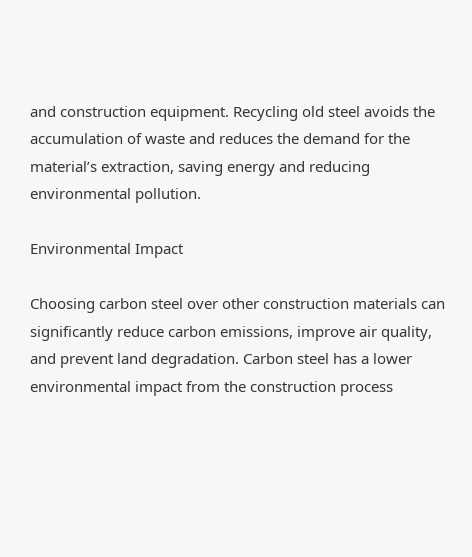and construction equipment. Recycling old steel avoids the accumulation of waste and reduces the demand for the material’s extraction, saving energy and reducing environmental pollution.

Environmental Impact

Choosing carbon steel over other construction materials can significantly reduce carbon emissions, improve air quality, and prevent land degradation. Carbon steel has a lower environmental impact from the construction process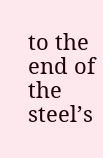to the end of the steel’s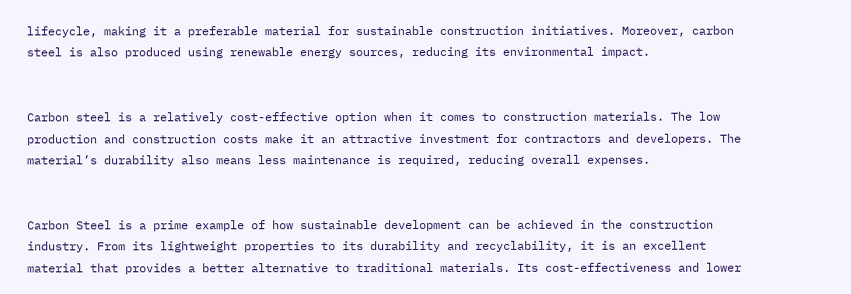lifecycle, making it a preferable material for sustainable construction initiatives. Moreover, carbon steel is also produced using renewable energy sources, reducing its environmental impact.


Carbon steel is a relatively cost-effective option when it comes to construction materials. The low production and construction costs make it an attractive investment for contractors and developers. The material’s durability also means less maintenance is required, reducing overall expenses.


Carbon Steel is a prime example of how sustainable development can be achieved in the construction industry. From its lightweight properties to its durability and recyclability, it is an excellent material that provides a better alternative to traditional materials. Its cost-effectiveness and lower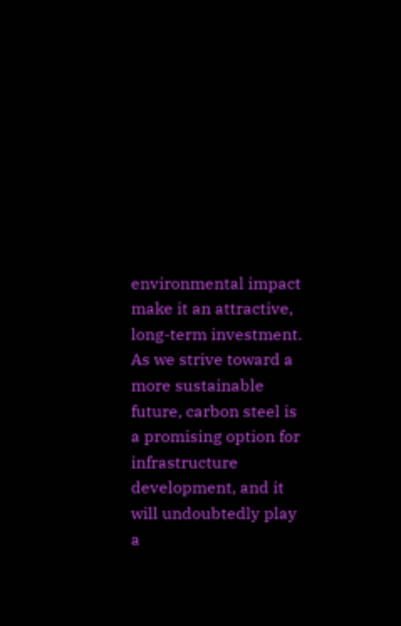environmental impact make it an attractive, long-term investment. As we strive toward a more sustainable future, carbon steel is a promising option for infrastructure development, and it will undoubtedly play a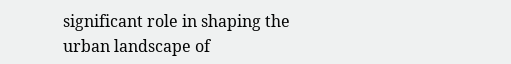significant role in shaping the urban landscape of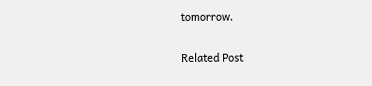tomorrow.

Related Post